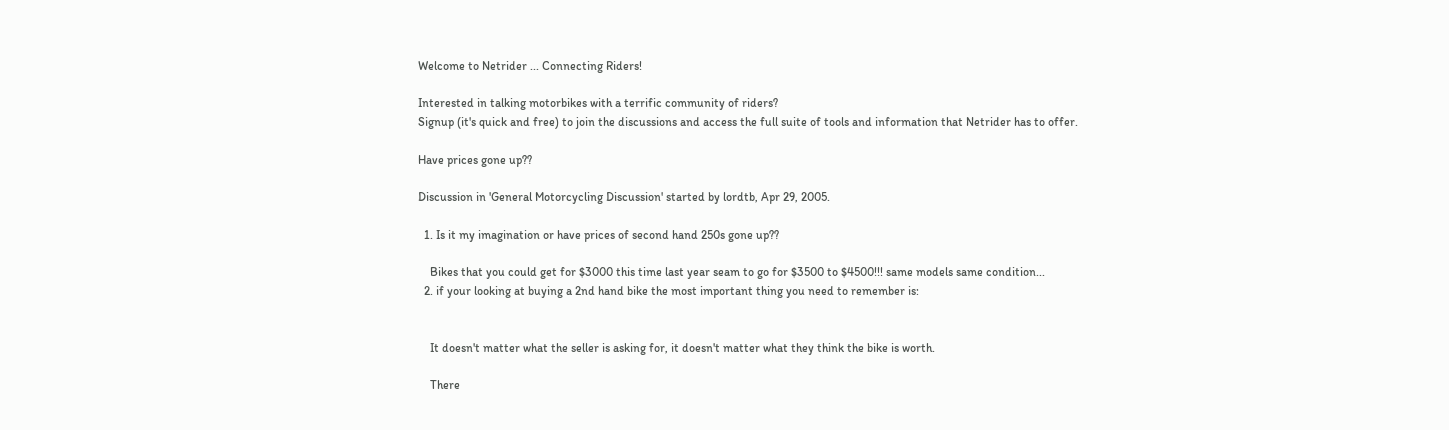Welcome to Netrider ... Connecting Riders!

Interested in talking motorbikes with a terrific community of riders?
Signup (it's quick and free) to join the discussions and access the full suite of tools and information that Netrider has to offer.

Have prices gone up??

Discussion in 'General Motorcycling Discussion' started by lordtb, Apr 29, 2005.

  1. Is it my imagination or have prices of second hand 250s gone up??

    Bikes that you could get for $3000 this time last year seam to go for $3500 to $4500!!! same models same condition...
  2. if your looking at buying a 2nd hand bike the most important thing you need to remember is:


    It doesn't matter what the seller is asking for, it doesn't matter what they think the bike is worth.

    There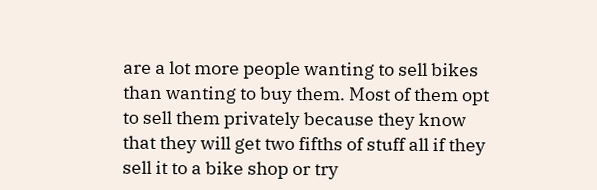are a lot more people wanting to sell bikes than wanting to buy them. Most of them opt to sell them privately because they know that they will get two fifths of stuff all if they sell it to a bike shop or try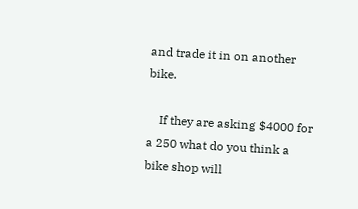and trade it in on another bike.

    If they are asking $4000 for a 250 what do you think a bike shop will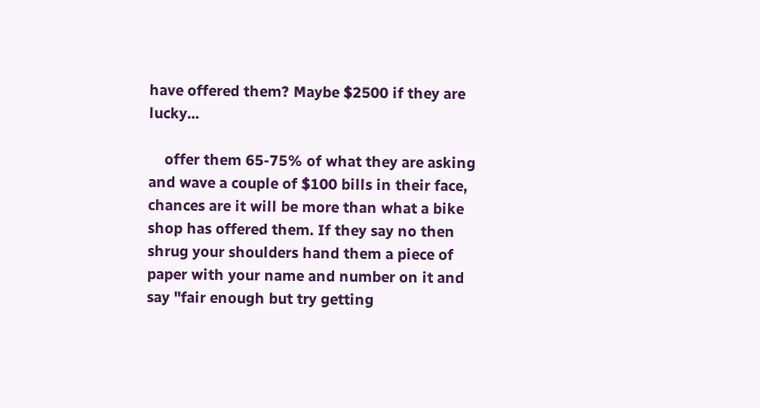have offered them? Maybe $2500 if they are lucky...

    offer them 65-75% of what they are asking and wave a couple of $100 bills in their face, chances are it will be more than what a bike shop has offered them. If they say no then shrug your shoulders hand them a piece of paper with your name and number on it and say "fair enough but try getting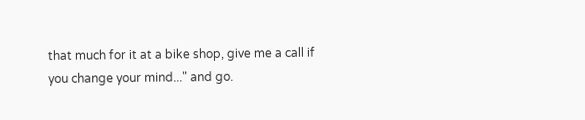that much for it at a bike shop, give me a call if you change your mind..." and go.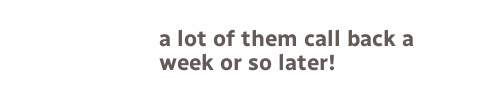a lot of them call back a week or so later!